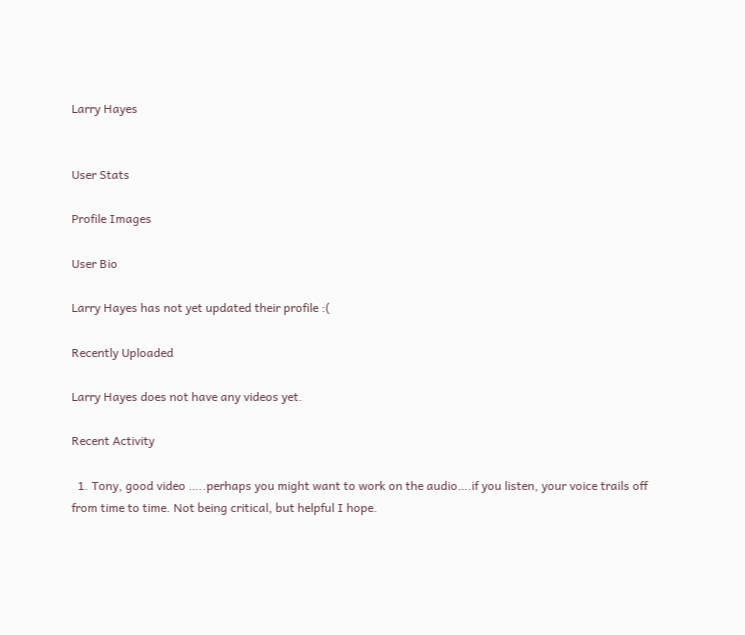Larry Hayes


User Stats

Profile Images

User Bio

Larry Hayes has not yet updated their profile :(

Recently Uploaded

Larry Hayes does not have any videos yet.

Recent Activity

  1. Tony, good video …..perhaps you might want to work on the audio….if you listen, your voice trails off from time to time. Not being critical, but helpful I hope.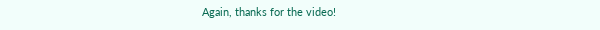Again, thanks for the video!